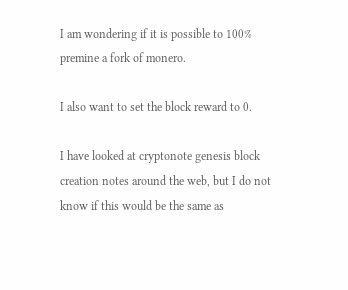I am wondering if it is possible to 100% premine a fork of monero.

I also want to set the block reward to 0.

I have looked at cryptonote genesis block creation notes around the web, but I do not know if this would be the same as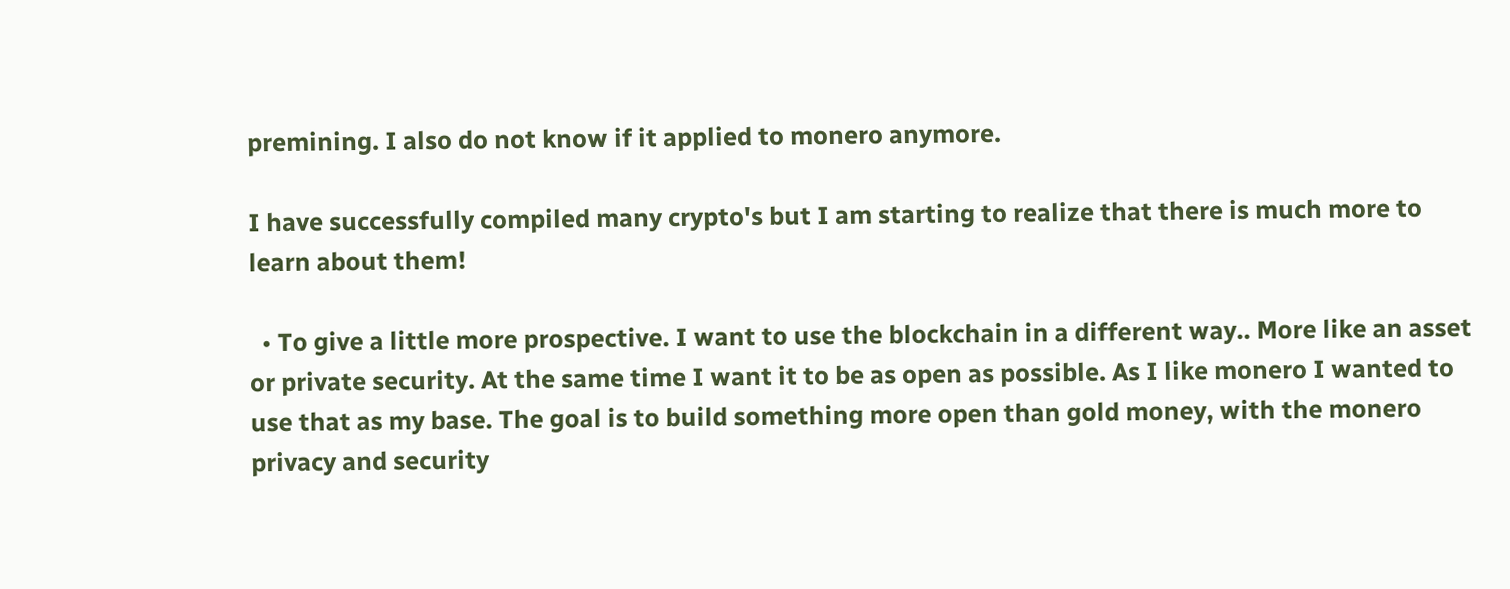premining. I also do not know if it applied to monero anymore.

I have successfully compiled many crypto's but I am starting to realize that there is much more to learn about them!

  • To give a little more prospective. I want to use the blockchain in a different way.. More like an asset or private security. At the same time I want it to be as open as possible. As I like monero I wanted to use that as my base. The goal is to build something more open than gold money, with the monero privacy and security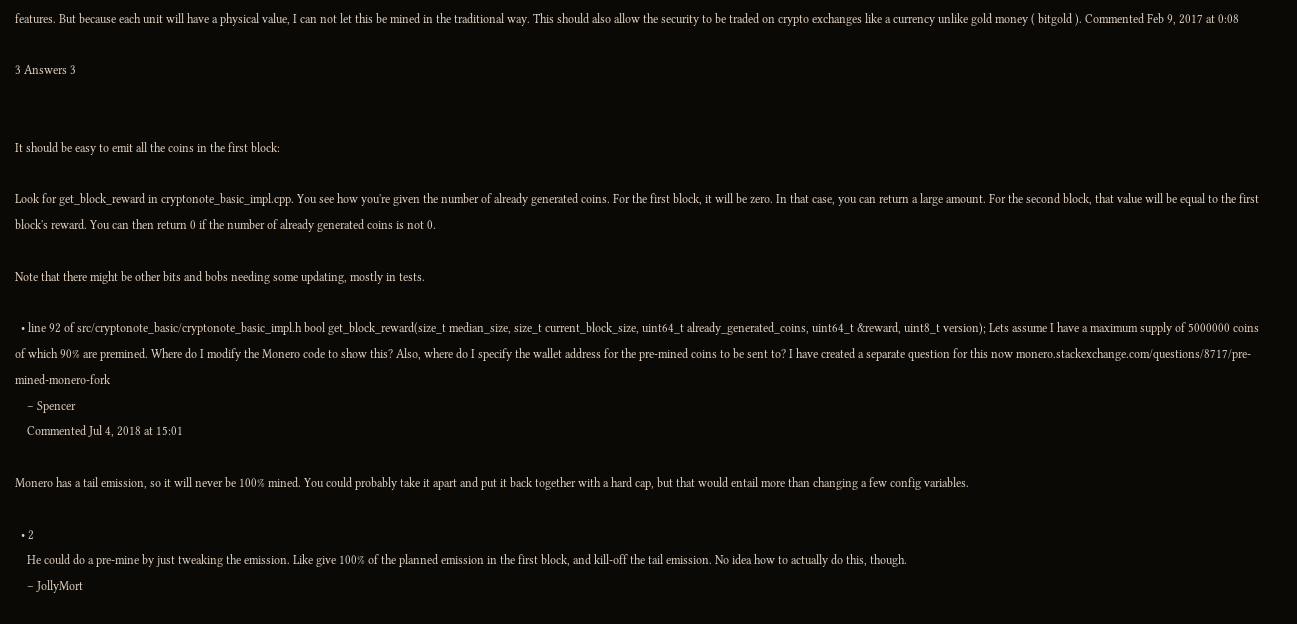features. But because each unit will have a physical value, I can not let this be mined in the traditional way. This should also allow the security to be traded on crypto exchanges like a currency unlike gold money ( bitgold ). Commented Feb 9, 2017 at 0:08

3 Answers 3


It should be easy to emit all the coins in the first block:

Look for get_block_reward in cryptonote_basic_impl.cpp. You see how you're given the number of already generated coins. For the first block, it will be zero. In that case, you can return a large amount. For the second block, that value will be equal to the first block's reward. You can then return 0 if the number of already generated coins is not 0.

Note that there might be other bits and bobs needing some updating, mostly in tests.

  • line 92 of src/cryptonote_basic/cryptonote_basic_impl.h bool get_block_reward(size_t median_size, size_t current_block_size, uint64_t already_generated_coins, uint64_t &reward, uint8_t version); Lets assume I have a maximum supply of 5000000 coins of which 90% are premined. Where do I modify the Monero code to show this? Also, where do I specify the wallet address for the pre-mined coins to be sent to? I have created a separate question for this now monero.stackexchange.com/questions/8717/pre-mined-monero-fork
    – Spencer
    Commented Jul 4, 2018 at 15:01

Monero has a tail emission, so it will never be 100% mined. You could probably take it apart and put it back together with a hard cap, but that would entail more than changing a few config variables.

  • 2
    He could do a pre-mine by just tweaking the emission. Like give 100% of the planned emission in the first block, and kill-off the tail emission. No idea how to actually do this, though.
    – JollyMort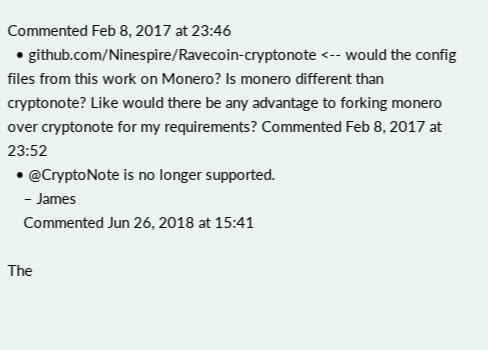Commented Feb 8, 2017 at 23:46
  • github.com/Ninespire/Ravecoin-cryptonote <-- would the config files from this work on Monero? Is monero different than cryptonote? Like would there be any advantage to forking monero over cryptonote for my requirements? Commented Feb 8, 2017 at 23:52
  • @CryptoNote is no longer supported.
    – James
    Commented Jun 26, 2018 at 15:41

The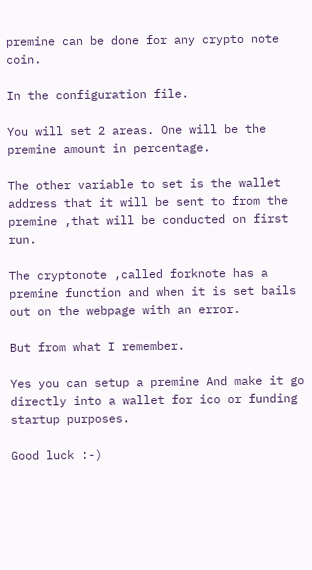premine can be done for any crypto note coin.

In the configuration file.

You will set 2 areas. One will be the premine amount in percentage.

The other variable to set is the wallet address that it will be sent to from the premine ,that will be conducted on first run.

The cryptonote ,called forknote has a premine function and when it is set bails out on the webpage with an error.

But from what I remember.

Yes you can setup a premine And make it go directly into a wallet for ico or funding startup purposes.

Good luck :-)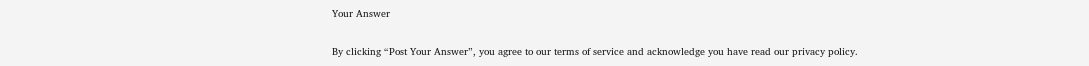Your Answer

By clicking “Post Your Answer”, you agree to our terms of service and acknowledge you have read our privacy policy.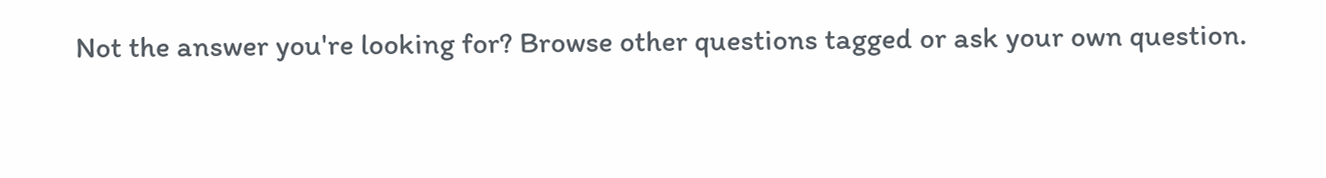Not the answer you're looking for? Browse other questions tagged or ask your own question.